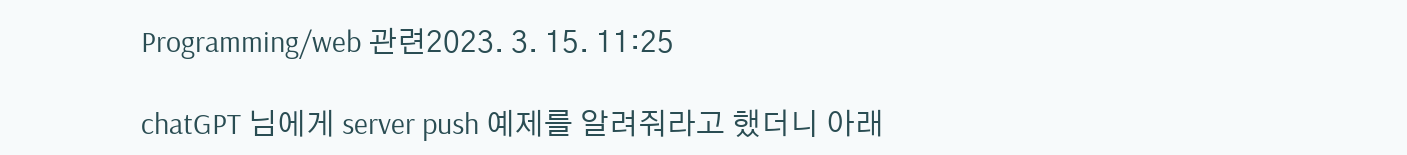Programming/web 관련2023. 3. 15. 11:25

chatGPT 님에게 server push 예제를 알려줘라고 했더니 아래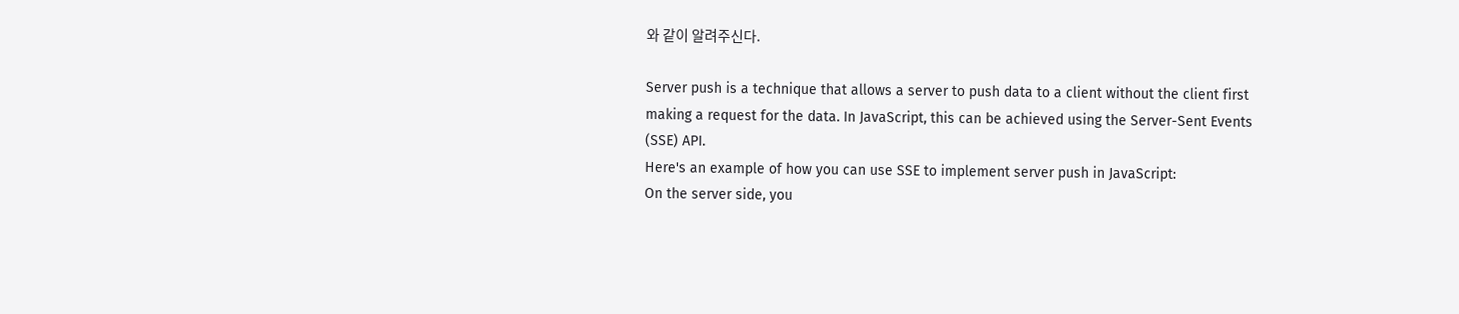와 같이 알려주신다.

Server push is a technique that allows a server to push data to a client without the client first making a request for the data. In JavaScript, this can be achieved using the Server-Sent Events (SSE) API.
Here's an example of how you can use SSE to implement server push in JavaScript:
On the server side, you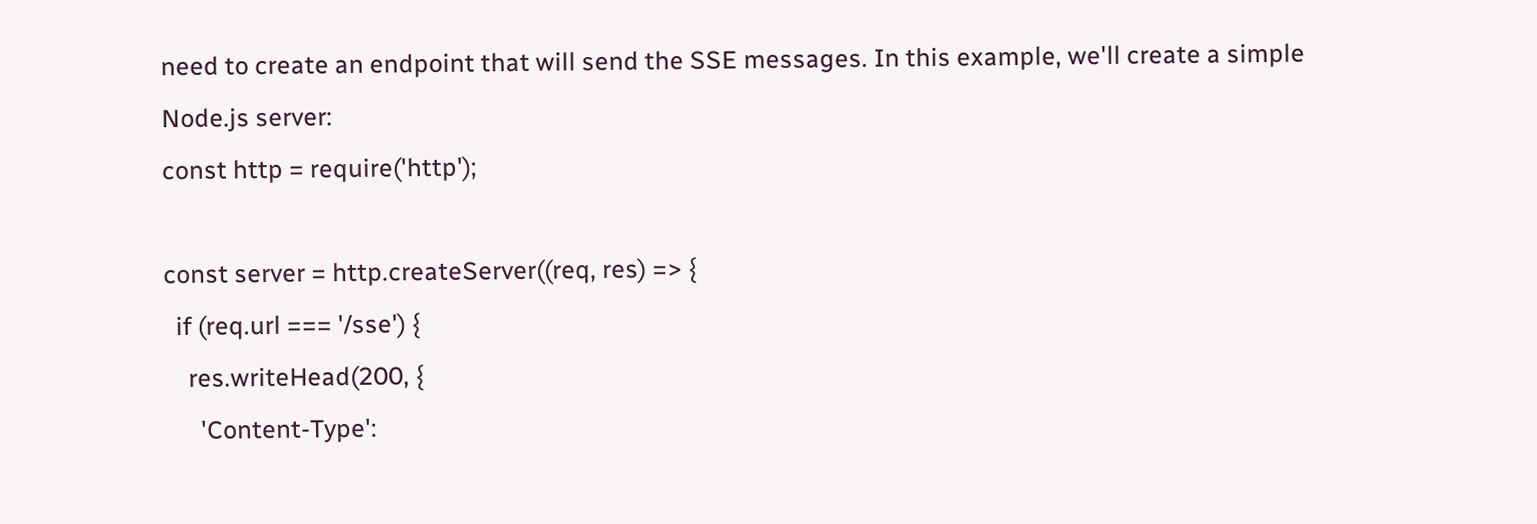need to create an endpoint that will send the SSE messages. In this example, we'll create a simple Node.js server:
const http = require('http');

const server = http.createServer((req, res) => {
  if (req.url === '/sse') {
    res.writeHead(200, {
      'Content-Type':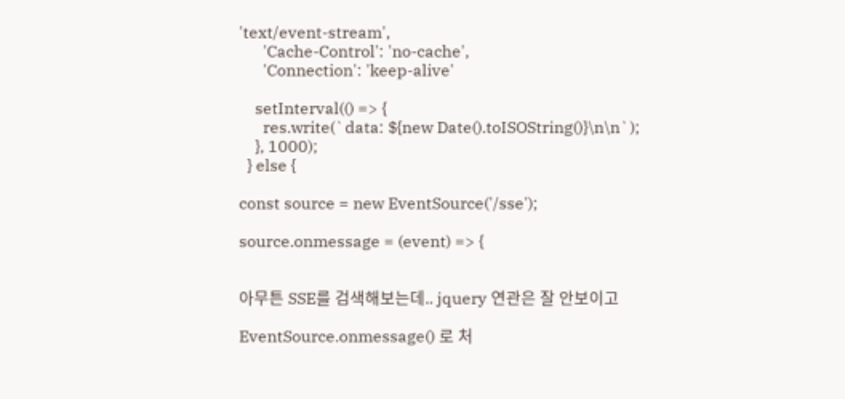'text/event-stream',
      'Cache-Control': 'no-cache',
      'Connection': 'keep-alive'

    setInterval(() => {
      res.write(`data: ${new Date().toISOString()}\n\n`);
    }, 1000);
  } else {

const source = new EventSource('/sse');

source.onmessage = (event) => {


아무튼 SSE를 검색해보는데.. jquery 연관은 잘 안보이고

EventSource.onmessage() 로 처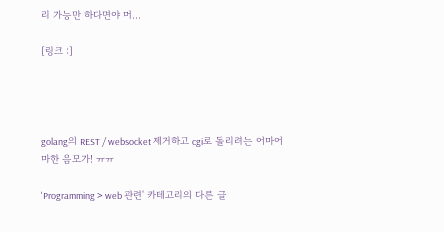리 가능만 하다면야 머...

[링크 :]




golang의 REST / websocket 제거하고 cgi로 돌리려는 어마어마한 음모가! ㅠㅠ

'Programming > web 관련' 카테고리의 다른 글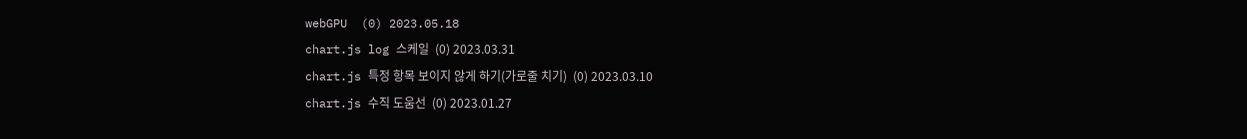webGPU  (0) 2023.05.18
chart.js log 스케일  (0) 2023.03.31
chart.js 특정 항목 보이지 않게 하기(가로줄 치기)  (0) 2023.03.10
chart.js 수직 도움선  (0) 2023.01.27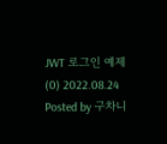JWT 로그인 예제  (0) 2022.08.24
Posted by 구차니